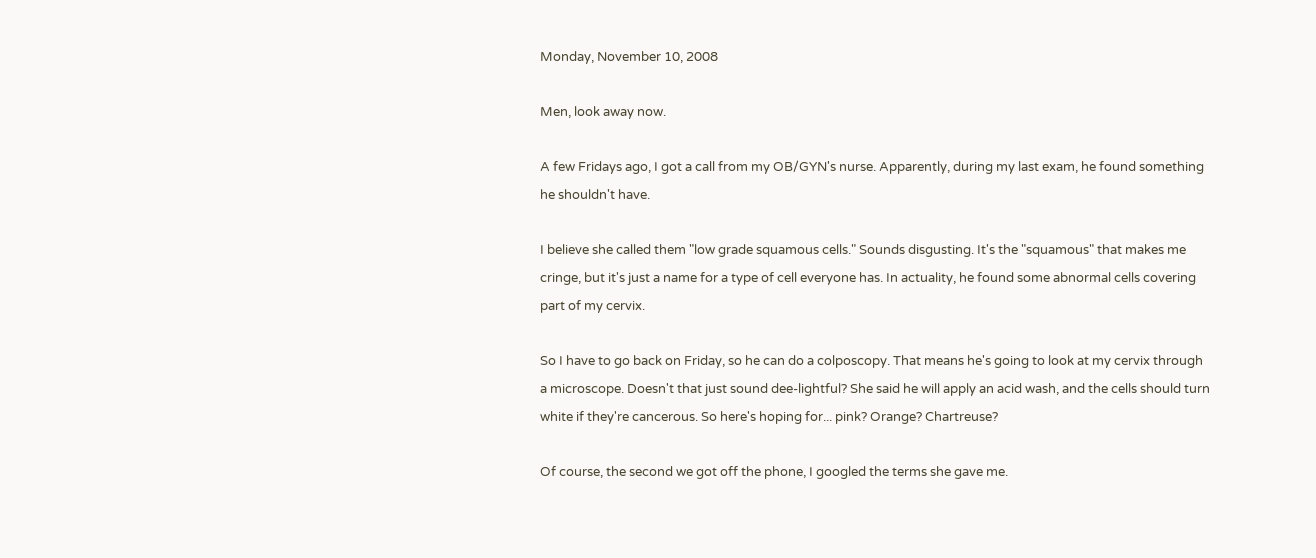Monday, November 10, 2008

Men, look away now.

A few Fridays ago, I got a call from my OB/GYN's nurse. Apparently, during my last exam, he found something he shouldn't have.

I believe she called them "low grade squamous cells." Sounds disgusting. It's the "squamous" that makes me cringe, but it's just a name for a type of cell everyone has. In actuality, he found some abnormal cells covering part of my cervix.

So I have to go back on Friday, so he can do a colposcopy. That means he's going to look at my cervix through a microscope. Doesn't that just sound dee-lightful? She said he will apply an acid wash, and the cells should turn white if they're cancerous. So here's hoping for... pink? Orange? Chartreuse?

Of course, the second we got off the phone, I googled the terms she gave me.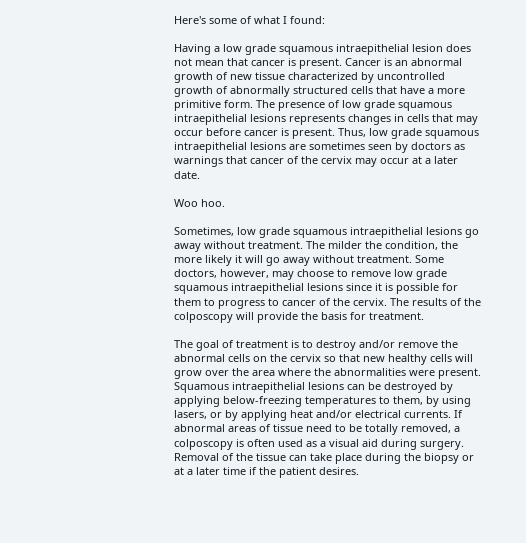Here's some of what I found:

Having a low grade squamous intraepithelial lesion does not mean that cancer is present. Cancer is an abnormal growth of new tissue characterized by uncontrolled growth of abnormally structured cells that have a more primitive form. The presence of low grade squamous intraepithelial lesions represents changes in cells that may occur before cancer is present. Thus, low grade squamous intraepithelial lesions are sometimes seen by doctors as warnings that cancer of the cervix may occur at a later date.

Woo hoo.

Sometimes, low grade squamous intraepithelial lesions go away without treatment. The milder the condition, the more likely it will go away without treatment. Some doctors, however, may choose to remove low grade squamous intraepithelial lesions since it is possible for them to progress to cancer of the cervix. The results of the colposcopy will provide the basis for treatment.

The goal of treatment is to destroy and/or remove the abnormal cells on the cervix so that new healthy cells will grow over the area where the abnormalities were present. Squamous intraepithelial lesions can be destroyed by applying below-freezing temperatures to them, by using lasers, or by applying heat and/or electrical currents. If abnormal areas of tissue need to be totally removed, a colposcopy is often used as a visual aid during surgery. Removal of the tissue can take place during the biopsy or at a later time if the patient desires.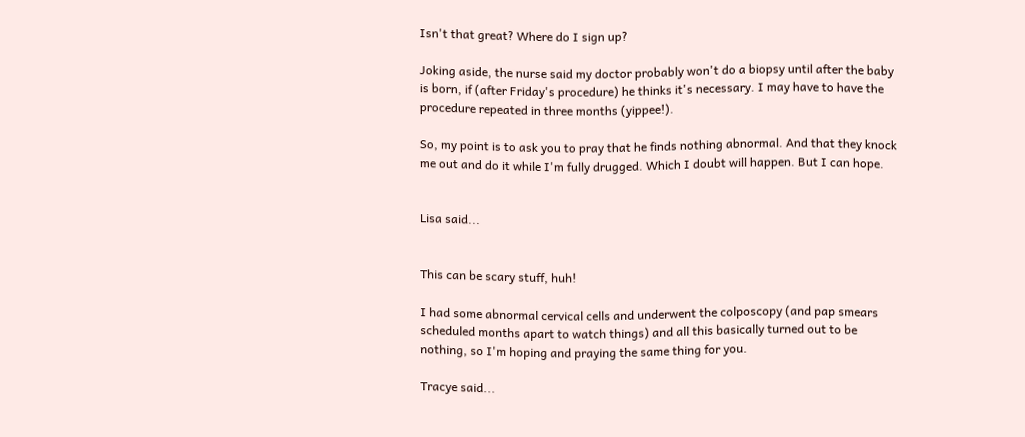Isn't that great? Where do I sign up?

Joking aside, the nurse said my doctor probably won't do a biopsy until after the baby is born, if (after Friday's procedure) he thinks it's necessary. I may have to have the procedure repeated in three months (yippee!).

So, my point is to ask you to pray that he finds nothing abnormal. And that they knock me out and do it while I'm fully drugged. Which I doubt will happen. But I can hope.


Lisa said...


This can be scary stuff, huh!

I had some abnormal cervical cells and underwent the colposcopy (and pap smears scheduled months apart to watch things) and all this basically turned out to be nothing, so I'm hoping and praying the same thing for you.

Tracye said...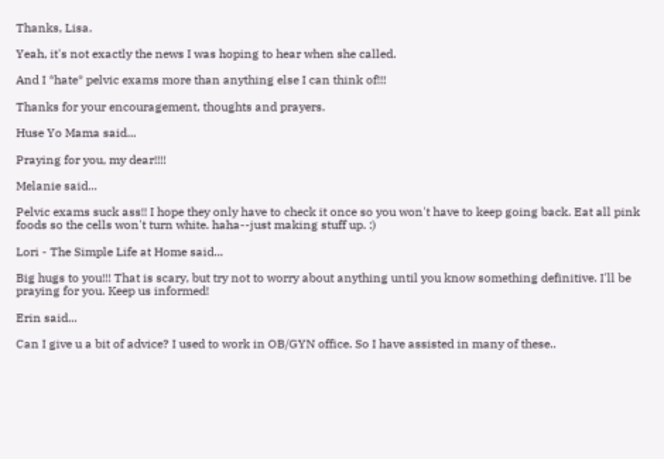Thanks, Lisa.

Yeah, it's not exactly the news I was hoping to hear when she called.

And I *hate* pelvic exams more than anything else I can think of!!!

Thanks for your encouragement, thoughts and prayers.

Huse Yo Mama said...

Praying for you, my dear!!!!

Melanie said...

Pelvic exams suck ass!! I hope they only have to check it once so you won't have to keep going back. Eat all pink foods so the cells won't turn white. haha--just making stuff up. :)

Lori - The Simple Life at Home said...

Big hugs to you!!! That is scary, but try not to worry about anything until you know something definitive. I'll be praying for you. Keep us informed!

Erin said...

Can I give u a bit of advice? I used to work in OB/GYN office. So I have assisted in many of these..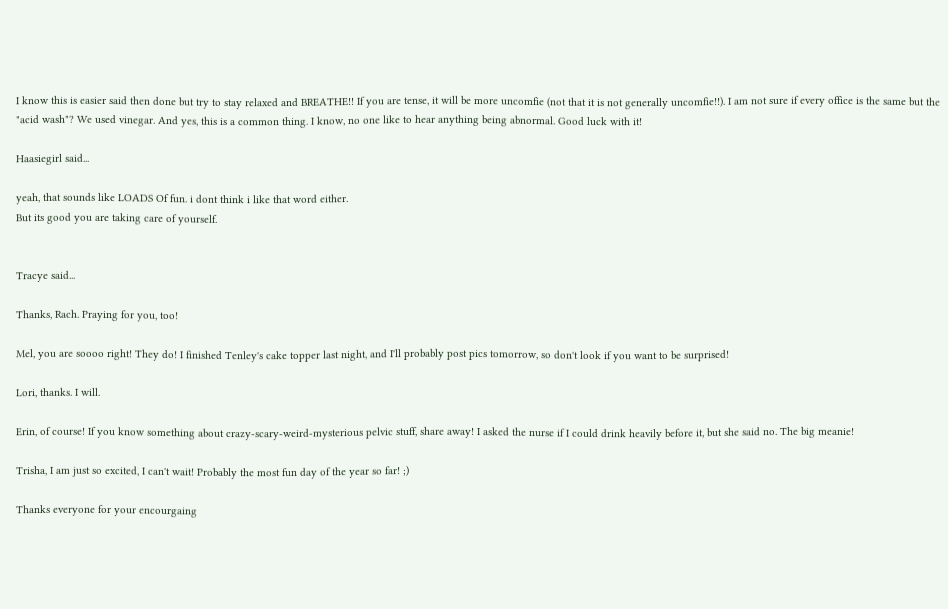I know this is easier said then done but try to stay relaxed and BREATHE!! If you are tense, it will be more uncomfie (not that it is not generally uncomfie!!). I am not sure if every office is the same but the "acid wash"? We used vinegar. And yes, this is a common thing. I know, no one like to hear anything being abnormal. Good luck with it!

Haasiegirl said...

yeah, that sounds like LOADS Of fun. i dont think i like that word either.
But its good you are taking care of yourself.


Tracye said...

Thanks, Rach. Praying for you, too!

Mel, you are soooo right! They do! I finished Tenley's cake topper last night, and I'll probably post pics tomorrow, so don't look if you want to be surprised!

Lori, thanks. I will.

Erin, of course! If you know something about crazy-scary-weird-mysterious pelvic stuff, share away! I asked the nurse if I could drink heavily before it, but she said no. The big meanie!

Trisha, I am just so excited, I can't wait! Probably the most fun day of the year so far! ;)

Thanks everyone for your encourgaing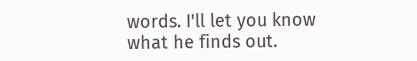words. I'll let you know what he finds out.